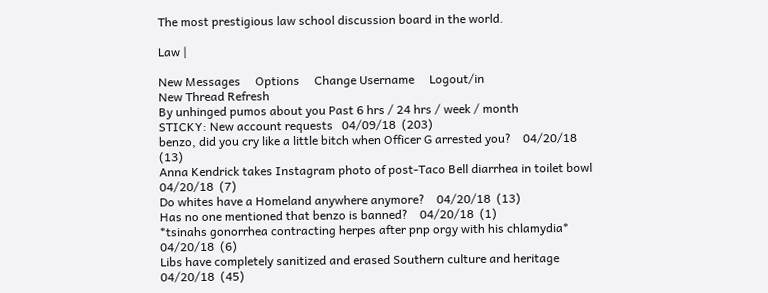The most prestigious law school discussion board in the world.

Law |

New Messages     Options     Change Username     Logout/in
New Thread Refresh
By unhinged pumos about you Past 6 hrs / 24 hrs / week / month
STICKY: New account requests   04/09/18  (203)
benzo, did you cry like a little bitch when Officer G arrested you?    04/20/18  (13)
Anna Kendrick takes Instagram photo of post-Taco Bell diarrhea in toilet bowl    04/20/18  (7)
Do whites have a Homeland anywhere anymore?    04/20/18  (13)
Has no one mentioned that benzo is banned?    04/20/18  (1)
*tsinahs gonorrhea contracting herpes after pnp orgy with his chlamydia*    04/20/18  (6)
Libs have completely sanitized and erased Southern culture and heritage    04/20/18  (45)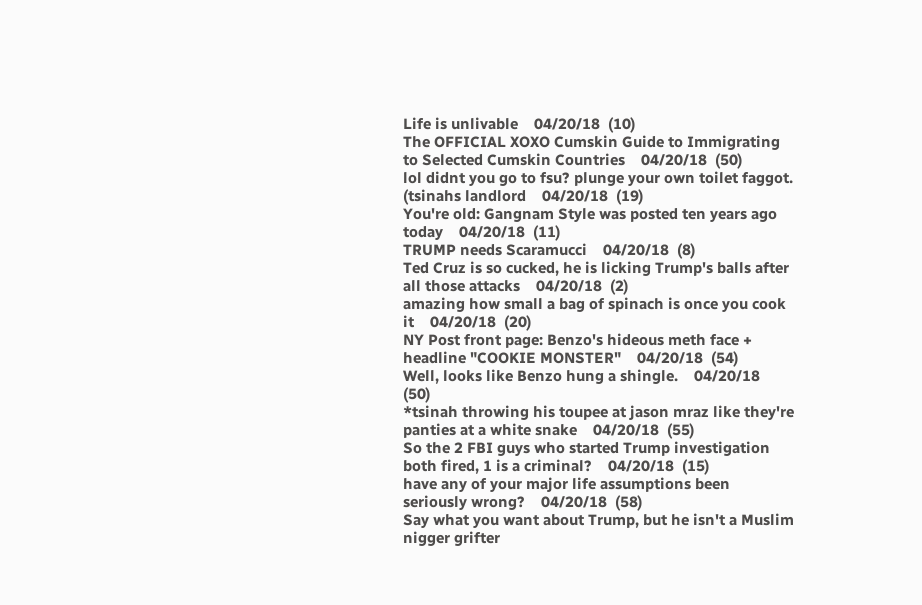Life is unlivable    04/20/18  (10)
The OFFICIAL XOXO Cumskin Guide to Immigrating to Selected Cumskin Countries    04/20/18  (50)
lol didnt you go to fsu? plunge your own toilet faggot. (tsinahs landlord    04/20/18  (19)
You're old: Gangnam Style was posted ten years ago today    04/20/18  (11)
TRUMP needs Scaramucci    04/20/18  (8)
Ted Cruz is so cucked, he is licking Trump's balls after all those attacks    04/20/18  (2)
amazing how small a bag of spinach is once you cook it    04/20/18  (20)
NY Post front page: Benzo's hideous meth face + headline "COOKIE MONSTER"    04/20/18  (54)
Well, looks like Benzo hung a shingle.    04/20/18  (50)
*tsinah throwing his toupee at jason mraz like they're panties at a white snake    04/20/18  (55)
So the 2 FBI guys who started Trump investigation both fired, 1 is a criminal?    04/20/18  (15)
have any of your major life assumptions been seriously wrong?    04/20/18  (58)
Say what you want about Trump, but he isn't a Muslim nigger grifter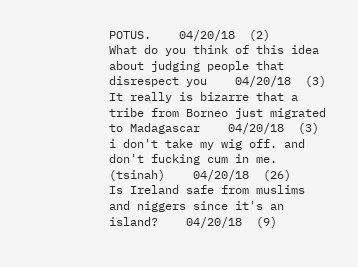POTUS.    04/20/18  (2)
What do you think of this idea about judging people that disrespect you    04/20/18  (3)
It really is bizarre that a tribe from Borneo just migrated to Madagascar    04/20/18  (3)
i don't take my wig off. and don't fucking cum in me. (tsinah)    04/20/18  (26)
Is Ireland safe from muslims and niggers since it's an island?    04/20/18  (9)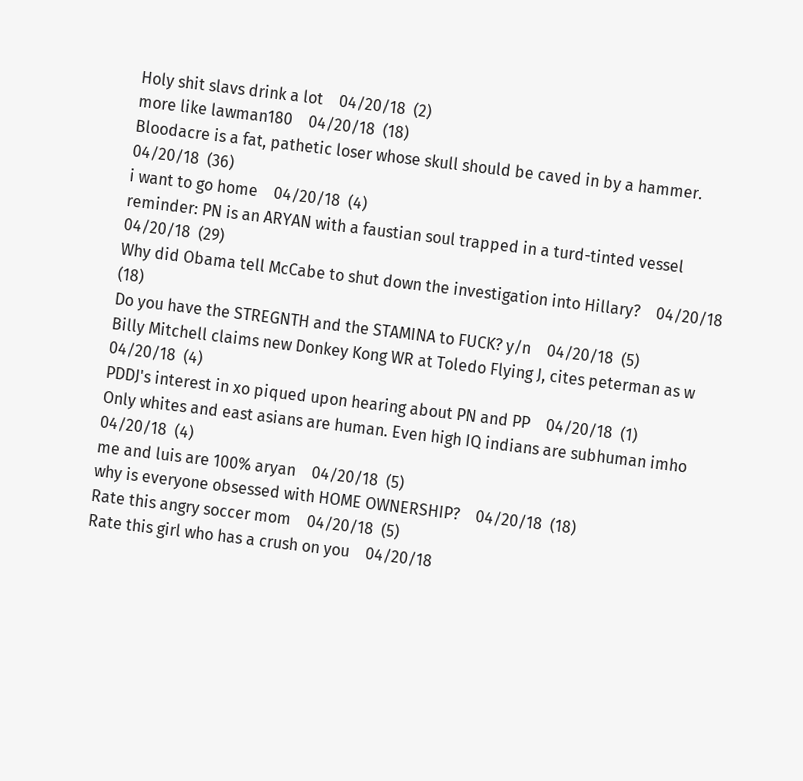Holy shit slavs drink a lot    04/20/18  (2)
more like lawman180    04/20/18  (18)
Bloodacre is a fat, pathetic loser whose skull should be caved in by a hammer.    04/20/18  (36)
i want to go home    04/20/18  (4)
reminder: PN is an ARYAN with a faustian soul trapped in a turd-tinted vessel    04/20/18  (29)
Why did Obama tell McCabe to shut down the investigation into Hillary?    04/20/18  (18)
Do you have the STREGNTH and the STAMINA to FUCK? y/n    04/20/18  (5)
Billy Mitchell claims new Donkey Kong WR at Toledo Flying J, cites peterman as w    04/20/18  (4)
PDDJ's interest in xo piqued upon hearing about PN and PP    04/20/18  (1)
Only whites and east asians are human. Even high IQ indians are subhuman imho    04/20/18  (4)
me and luis are 100% aryan    04/20/18  (5)
why is everyone obsessed with HOME OWNERSHIP?    04/20/18  (18)
Rate this angry soccer mom    04/20/18  (5)
Rate this girl who has a crush on you    04/20/18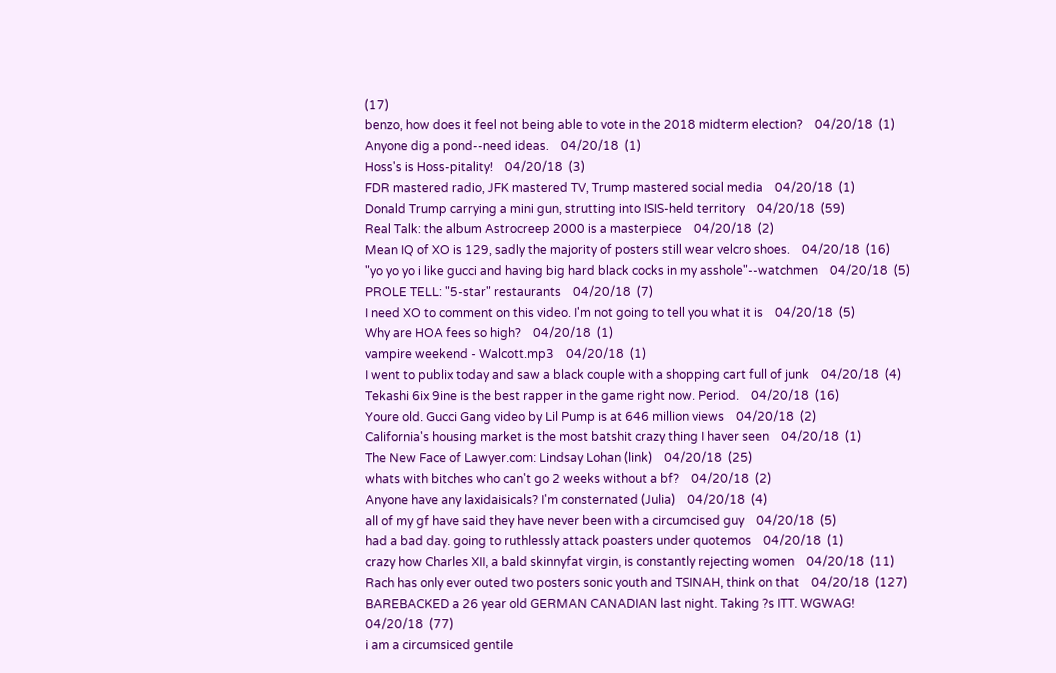(17)
benzo, how does it feel not being able to vote in the 2018 midterm election?    04/20/18  (1)
Anyone dig a pond--need ideas.    04/20/18  (1)
Hoss's is Hoss-pitality!    04/20/18  (3)
FDR mastered radio, JFK mastered TV, Trump mastered social media    04/20/18  (1)
Donald Trump carrying a mini gun, strutting into ISIS-held territory    04/20/18  (59)
Real Talk: the album Astrocreep 2000 is a masterpiece    04/20/18  (2)
Mean IQ of XO is 129, sadly the majority of posters still wear velcro shoes.    04/20/18  (16)
"yo yo yo i like gucci and having big hard black cocks in my asshole"--watchmen    04/20/18  (5)
PROLE TELL: "5-star" restaurants    04/20/18  (7)
I need XO to comment on this video. I'm not going to tell you what it is    04/20/18  (5)
Why are HOA fees so high?    04/20/18  (1)
vampire weekend - Walcott.mp3    04/20/18  (1)
I went to publix today and saw a black couple with a shopping cart full of junk    04/20/18  (4)
Tekashi 6ix 9ine is the best rapper in the game right now. Period.    04/20/18  (16)
Youre old. Gucci Gang video by Lil Pump is at 646 million views    04/20/18  (2)
California's housing market is the most batshit crazy thing I haver seen    04/20/18  (1)
The New Face of Lawyer.com: Lindsay Lohan (link)    04/20/18  (25)
whats with bitches who can't go 2 weeks without a bf?    04/20/18  (2)
Anyone have any laxidaisicals? I'm consternated (Julia)    04/20/18  (4)
all of my gf have said they have never been with a circumcised guy    04/20/18  (5)
had a bad day. going to ruthlessly attack poasters under quotemos    04/20/18  (1)
crazy how Charles XII, a bald skinnyfat virgin, is constantly rejecting women    04/20/18  (11)
Rach has only ever outed two posters sonic youth and TSINAH, think on that    04/20/18  (127)
BAREBACKED a 26 year old GERMAN CANADIAN last night. Taking ?s ITT. WGWAG!    04/20/18  (77)
i am a circumsiced gentile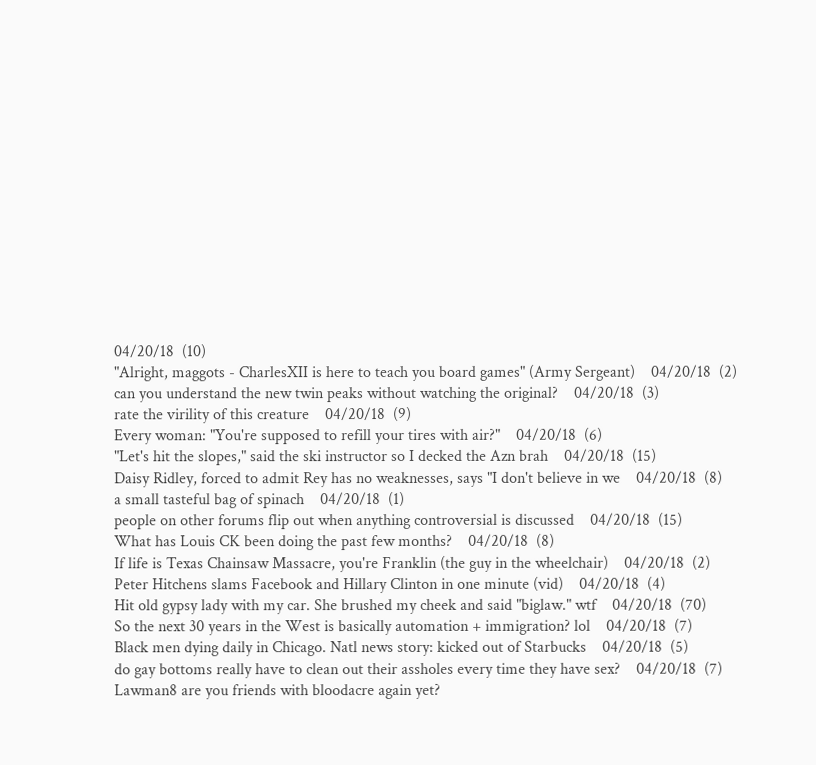04/20/18  (10)
"Alright, maggots - CharlesXII is here to teach you board games" (Army Sergeant)    04/20/18  (2)
can you understand the new twin peaks without watching the original?    04/20/18  (3)
rate the virility of this creature    04/20/18  (9)
Every woman: "You're supposed to refill your tires with air?"    04/20/18  (6)
"Let's hit the slopes," said the ski instructor so I decked the Azn brah    04/20/18  (15)
Daisy Ridley, forced to admit Rey has no weaknesses, says "I don't believe in we    04/20/18  (8)
a small tasteful bag of spinach    04/20/18  (1)
people on other forums flip out when anything controversial is discussed    04/20/18  (15)
What has Louis CK been doing the past few months?    04/20/18  (8)
If life is Texas Chainsaw Massacre, you're Franklin (the guy in the wheelchair)    04/20/18  (2)
Peter Hitchens slams Facebook and Hillary Clinton in one minute (vid)    04/20/18  (4)
Hit old gypsy lady with my car. She brushed my cheek and said "biglaw." wtf    04/20/18  (70)
So the next 30 years in the West is basically automation + immigration? lol    04/20/18  (7)
Black men dying daily in Chicago. Natl news story: kicked out of Starbucks    04/20/18  (5)
do gay bottoms really have to clean out their assholes every time they have sex?    04/20/18  (7)
Lawman8 are you friends with bloodacre again yet?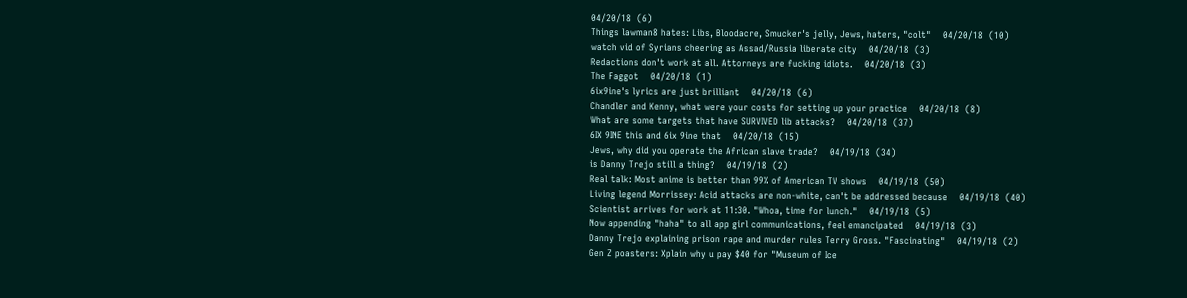04/20/18  (6)
Things lawman8 hates: Libs, Bloodacre, Smucker's jelly, Jews, haters, "colt"    04/20/18  (10)
watch vid of Syrians cheering as Assad/Russia liberate city    04/20/18  (3)
Redactions don't work at all. Attorneys are fucking idiots.    04/20/18  (3)
The Faggot    04/20/18  (1)
6ix9ine's lyrics are just brilliant    04/20/18  (6)
Chandler and Kenny, what were your costs for setting up your practice    04/20/18  (8)
What are some targets that have SURVIVED lib attacks?    04/20/18  (37)
6IX 9INE this and 6ix 9ine that    04/20/18  (15)
Jews, why did you operate the African slave trade?    04/19/18  (34)
is Danny Trejo still a thing?    04/19/18  (2)
Real talk: Most anime is better than 99% of American TV shows    04/19/18  (50)
Living legend Morrissey: Acid attacks are non-white, can't be addressed because    04/19/18  (40)
Scientist arrives for work at 11:30. "Whoa, time for lunch."    04/19/18  (5)
Now appending "haha" to all app girl communications, feel emancipated    04/19/18  (3)
Danny Trejo explaining prison rape and murder rules Terry Gross. "Fascinating"    04/19/18  (2)
Gen Z poasters: Xplain why u pay $40 for "Museum of Ice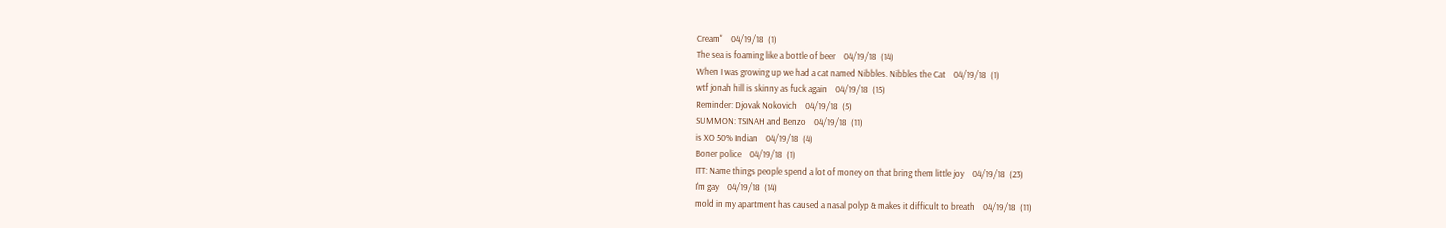Cream"    04/19/18  (1)
The sea is foaming like a bottle of beer    04/19/18  (14)
When I was growing up we had a cat named Nibbles. Nibbles the Cat    04/19/18  (1)
wtf jonah hill is skinny as fuck again    04/19/18  (15)
Reminder: Djovak Nokovich    04/19/18  (5)
SUMMON: TSINAH and Benzo    04/19/18  (11)
is XO 50% Indian    04/19/18  (4)
Boner police    04/19/18  (1)
ITT: Name things people spend a lot of money on that bring them little joy    04/19/18  (23)
I'm gay    04/19/18  (14)
mold in my apartment has caused a nasal polyp & makes it difficult to breath    04/19/18  (11)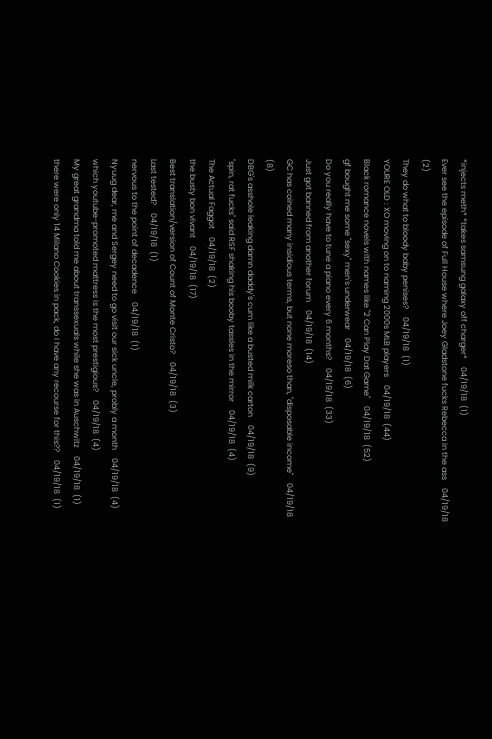*injects meth* *takes samsung galaxy off charger*    04/19/18  (1)
Ever see the episode of Full House where Joey Gladstone fucks Rebecca in the ass    04/19/18  (2)
They do what to bloody baby penises?    04/19/18  (1)
YOURE OLD : XO moving on to naming 2000s MLB players    04/19/18  (44)
Black romance novels with names like "2 Can Play Dat Game"    04/19/18  (52)
gf bought me some "sexy" men's underwear    04/19/18  (6)
Do you really have to tune a piano every 6 months?    04/19/18  (33)
Just got banned from another forum    04/19/18  (14)
GC has coined many insidious terms, but none moreso than, "disposable income"    04/19/18  (8)
DBG's asshole leaking damn daddy's cum like a busted milk carton    04/19/18  (9)
"spin, rat fucks" said RSF shaking his booby tassles in the mirror    04/19/18  (4)
The Actual Faggot    04/19/18  (2)
the busty bon vivant    04/19/18  (17)
Best translation/version of Count of Monte Cristo?    04/19/18  (3)
Last tested?    04/19/18  (1)
nervous to the point of decadence    04/19/18  (1)
Nyuug dear, me and Sergey need to go visit our sick uncle, probly a month    04/19/18  (4)
which youtube-promoted mattress is the most prestigious?    04/19/18  (4)
My great grandma told me about transsexuals while she was in Auschwitz    04/19/18  (1)
there were only 14 Milano Cookies in pack, do I have any recourse for this??    04/19/18  (1)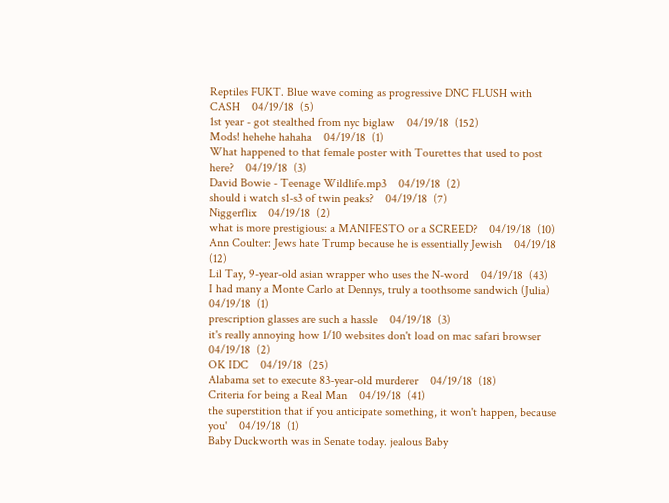Reptiles FUKT. Blue wave coming as progressive DNC FLUSH with CASH    04/19/18  (5)
1st year - got stealthed from nyc biglaw    04/19/18  (152)
Mods! hehehe hahaha    04/19/18  (1)
What happened to that female poster with Tourettes that used to post here?    04/19/18  (3)
David Bowie - Teenage Wildlife.mp3    04/19/18  (2)
should i watch s1-s3 of twin peaks?    04/19/18  (7)
Niggerflix    04/19/18  (2)
what is more prestigious: a MANIFESTO or a SCREED?    04/19/18  (10)
Ann Coulter: Jews hate Trump because he is essentially Jewish    04/19/18  (12)
Lil Tay, 9-year-old asian wrapper who uses the N-word    04/19/18  (43)
I had many a Monte Carlo at Dennys, truly a toothsome sandwich (Julia)    04/19/18  (1)
prescription glasses are such a hassle    04/19/18  (3)
it's really annoying how 1/10 websites don't load on mac safari browser    04/19/18  (2)
OK IDC    04/19/18  (25)
Alabama set to execute 83-year-old murderer    04/19/18  (18)
Criteria for being a Real Man    04/19/18  (41)
the superstition that if you anticipate something, it won't happen, because you'    04/19/18  (1)
Baby Duckworth was in Senate today. jealous Baby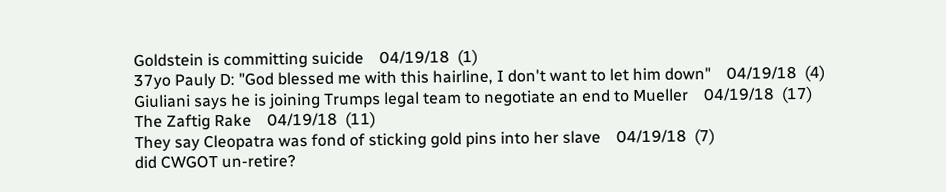Goldstein is committing suicide    04/19/18  (1)
37yo Pauly D: "God blessed me with this hairline, I don't want to let him down"    04/19/18  (4)
Giuliani says he is joining Trumps legal team to negotiate an end to Mueller    04/19/18  (17)
The Zaftig Rake    04/19/18  (11)
They say Cleopatra was fond of sticking gold pins into her slave    04/19/18  (7)
did CWGOT un-retire?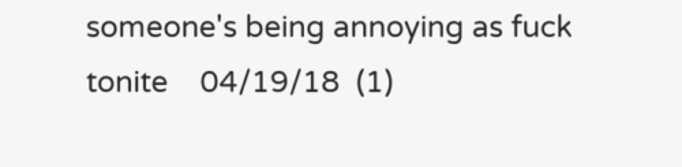someone's being annoying as fuck tonite    04/19/18  (1)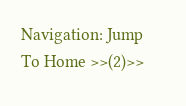Navigation: Jump To Home >>(2)>>